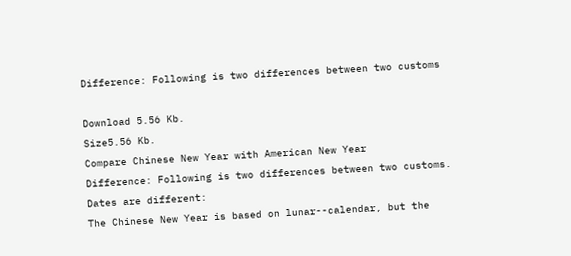Difference: Following is two differences between two customs

Download 5.56 Kb.
Size5.56 Kb.
Compare Chinese New Year with American New Year
Difference: Following is two differences between two customs.
Dates are different:
The Chinese New Year is based on lunar--calendar, but the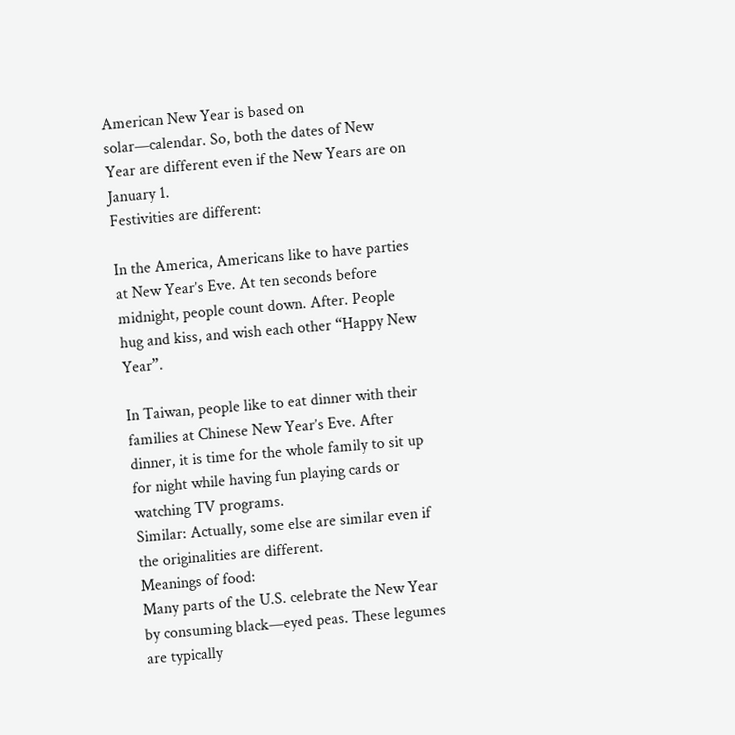American New Year is based on solar—calendar. So, both the dates of New Year are different even if the New Years are on January 1.
Festivities are different:

In the America, Americans like to have parties at New Year’s Eve. At ten seconds before midnight, people count down. After. People hug and kiss, and wish each other “Happy New Year”.

In Taiwan, people like to eat dinner with their families at Chinese New Year’s Eve. After dinner, it is time for the whole family to sit up for night while having fun playing cards or watching TV programs.
Similar: Actually, some else are similar even if the originalities are different.
Meanings of food:
Many parts of the U.S. celebrate the New Year by consuming black—eyed peas. These legumes are typically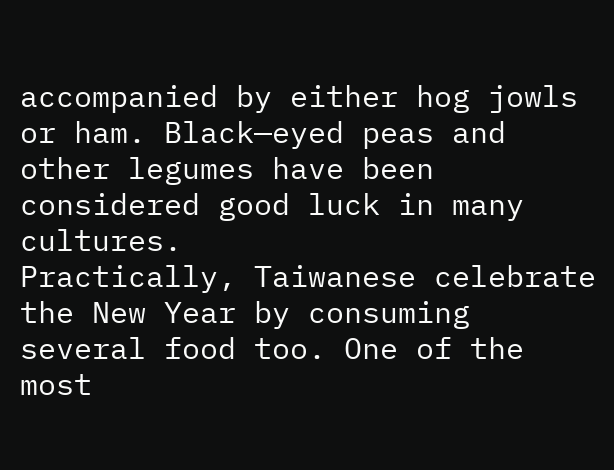accompanied by either hog jowls or ham. Black—eyed peas and other legumes have been considered good luck in many cultures.
Practically, Taiwanese celebrate the New Year by consuming several food too. One of the most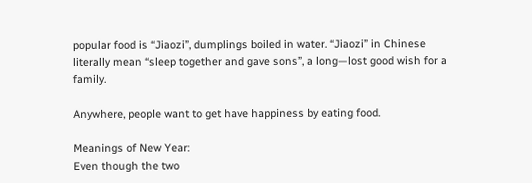popular food is “Jiaozi”, dumplings boiled in water. “Jiaozi” in Chinese literally mean “sleep together and gave sons”, a long—lost good wish for a family.

Anywhere, people want to get have happiness by eating food.

Meanings of New Year:
Even though the two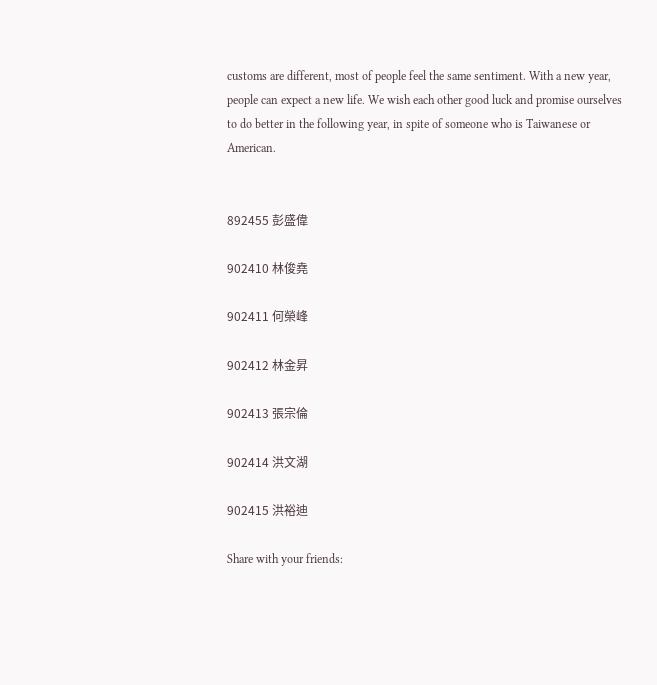customs are different, most of people feel the same sentiment. With a new year, people can expect a new life. We wish each other good luck and promise ourselves to do better in the following year, in spite of someone who is Taiwanese or American.


892455 彭盛偉

902410 林俊堯

902411 何榮峰

902412 林金昇

902413 張宗倫

902414 洪文湖

902415 洪裕迪

Share with your friends: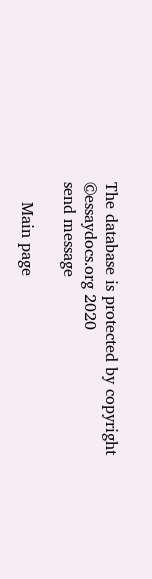The database is protected by copyright ©essaydocs.org 2020
send message

    Main page